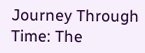Journey Through Time: The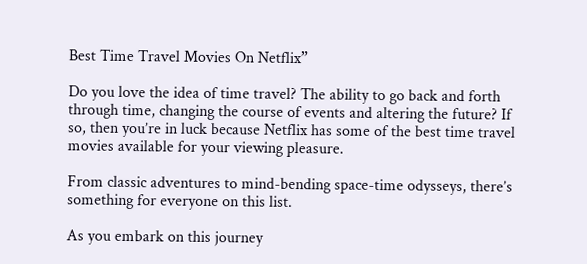Best Time Travel Movies On Netflix”

Do you love the idea of time travel? The ability to go back and forth through time, changing the course of events and altering the future? If so, then you’re in luck because Netflix has some of the best time travel movies available for your viewing pleasure.

From classic adventures to mind-bending space-time odysseys, there’s something for everyone on this list.

As you embark on this journey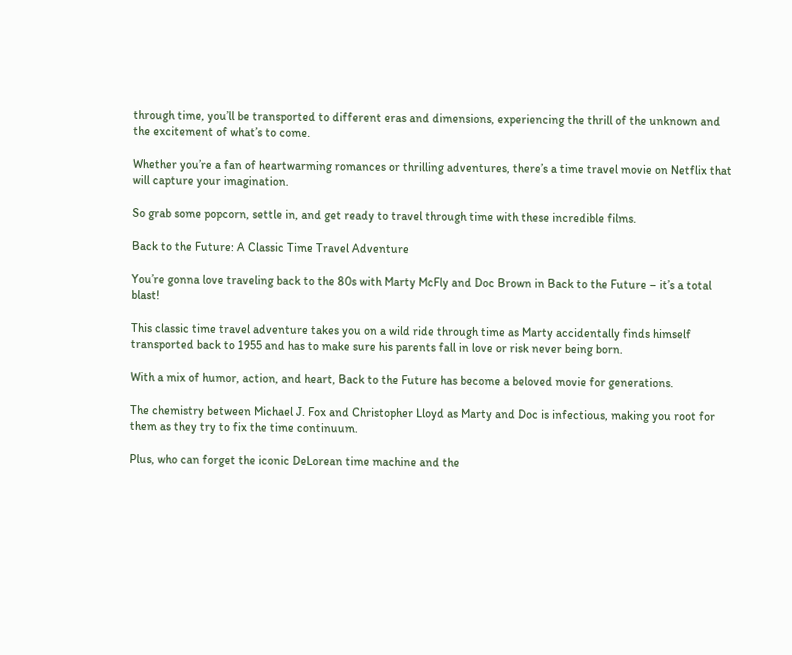through time, you’ll be transported to different eras and dimensions, experiencing the thrill of the unknown and the excitement of what’s to come.

Whether you’re a fan of heartwarming romances or thrilling adventures, there’s a time travel movie on Netflix that will capture your imagination.

So grab some popcorn, settle in, and get ready to travel through time with these incredible films.

Back to the Future: A Classic Time Travel Adventure

You’re gonna love traveling back to the 80s with Marty McFly and Doc Brown in Back to the Future – it’s a total blast!

This classic time travel adventure takes you on a wild ride through time as Marty accidentally finds himself transported back to 1955 and has to make sure his parents fall in love or risk never being born.

With a mix of humor, action, and heart, Back to the Future has become a beloved movie for generations.

The chemistry between Michael J. Fox and Christopher Lloyd as Marty and Doc is infectious, making you root for them as they try to fix the time continuum.

Plus, who can forget the iconic DeLorean time machine and the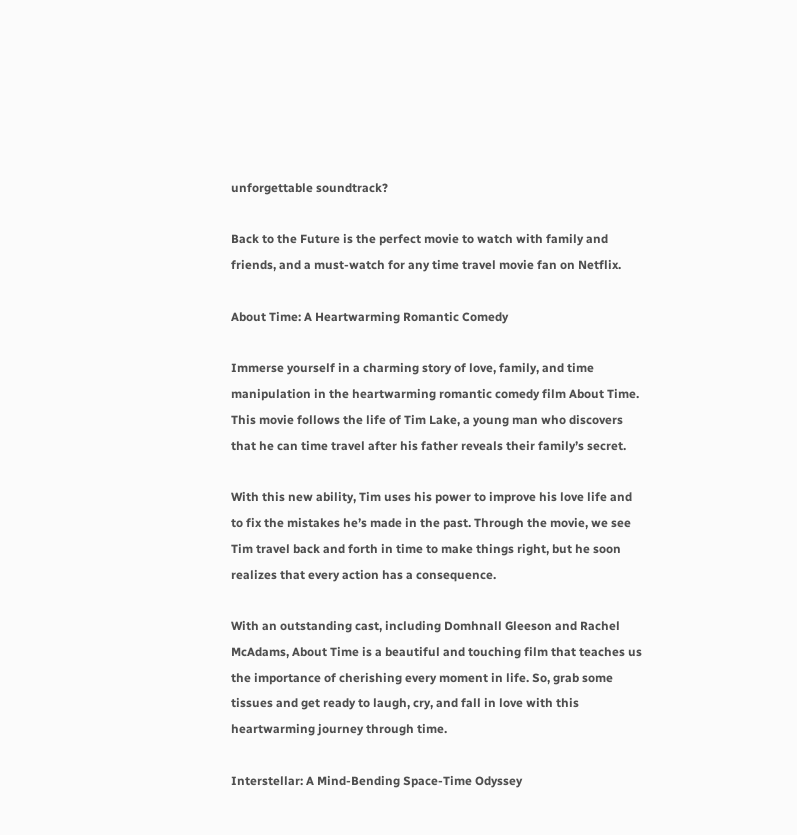unforgettable soundtrack?

Back to the Future is the perfect movie to watch with family and friends, and a must-watch for any time travel movie fan on Netflix.

About Time: A Heartwarming Romantic Comedy

Immerse yourself in a charming story of love, family, and time manipulation in the heartwarming romantic comedy film About Time. This movie follows the life of Tim Lake, a young man who discovers that he can time travel after his father reveals their family’s secret.

With this new ability, Tim uses his power to improve his love life and to fix the mistakes he’s made in the past. Through the movie, we see Tim travel back and forth in time to make things right, but he soon realizes that every action has a consequence.

With an outstanding cast, including Domhnall Gleeson and Rachel McAdams, About Time is a beautiful and touching film that teaches us the importance of cherishing every moment in life. So, grab some tissues and get ready to laugh, cry, and fall in love with this heartwarming journey through time.

Interstellar: A Mind-Bending Space-Time Odyssey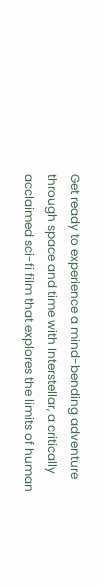Get ready to experience a mind-bending adventure through space and time with Interstellar, a critically acclaimed sci-fi film that explores the limits of human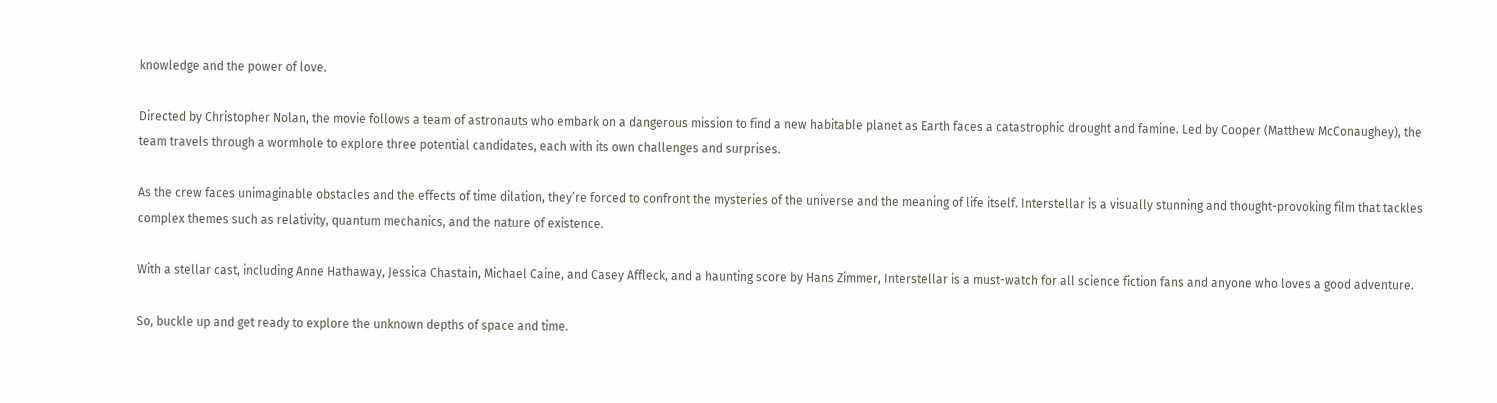knowledge and the power of love.

Directed by Christopher Nolan, the movie follows a team of astronauts who embark on a dangerous mission to find a new habitable planet as Earth faces a catastrophic drought and famine. Led by Cooper (Matthew McConaughey), the team travels through a wormhole to explore three potential candidates, each with its own challenges and surprises.

As the crew faces unimaginable obstacles and the effects of time dilation, they’re forced to confront the mysteries of the universe and the meaning of life itself. Interstellar is a visually stunning and thought-provoking film that tackles complex themes such as relativity, quantum mechanics, and the nature of existence.

With a stellar cast, including Anne Hathaway, Jessica Chastain, Michael Caine, and Casey Affleck, and a haunting score by Hans Zimmer, Interstellar is a must-watch for all science fiction fans and anyone who loves a good adventure.

So, buckle up and get ready to explore the unknown depths of space and time.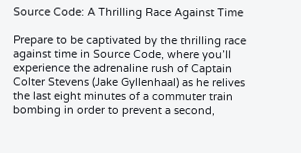Source Code: A Thrilling Race Against Time

Prepare to be captivated by the thrilling race against time in Source Code, where you’ll experience the adrenaline rush of Captain Colter Stevens (Jake Gyllenhaal) as he relives the last eight minutes of a commuter train bombing in order to prevent a second,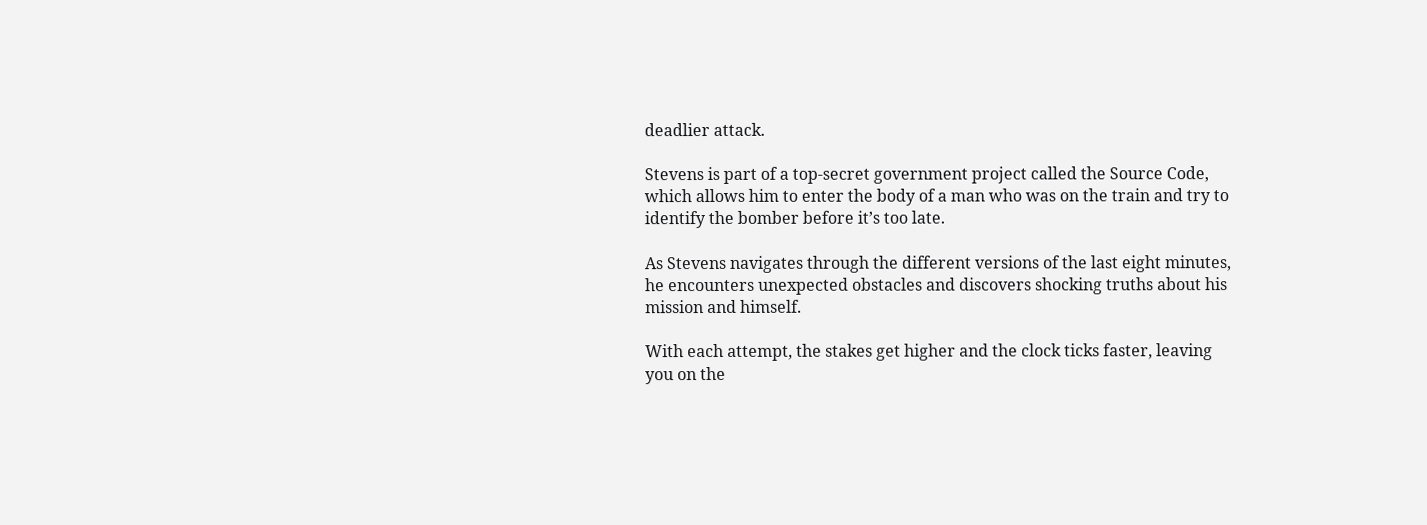deadlier attack.

Stevens is part of a top-secret government project called the Source Code, which allows him to enter the body of a man who was on the train and try to identify the bomber before it’s too late.

As Stevens navigates through the different versions of the last eight minutes, he encounters unexpected obstacles and discovers shocking truths about his mission and himself.

With each attempt, the stakes get higher and the clock ticks faster, leaving you on the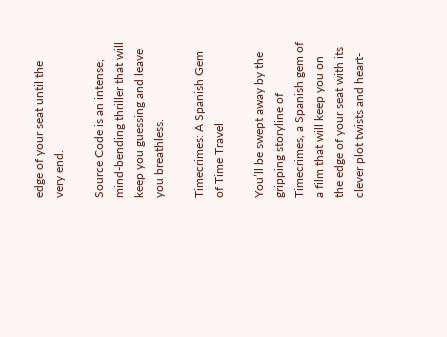edge of your seat until the very end.

Source Code is an intense, mind-bending thriller that will keep you guessing and leave you breathless.

Timecrimes: A Spanish Gem of Time Travel

You’ll be swept away by the gripping storyline of Timecrimes, a Spanish gem of a film that will keep you on the edge of your seat with its clever plot twists and heart-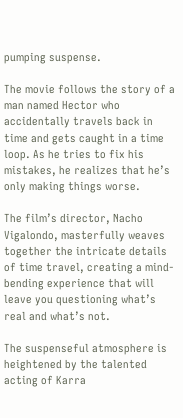pumping suspense.

The movie follows the story of a man named Hector who accidentally travels back in time and gets caught in a time loop. As he tries to fix his mistakes, he realizes that he’s only making things worse.

The film’s director, Nacho Vigalondo, masterfully weaves together the intricate details of time travel, creating a mind-bending experience that will leave you questioning what’s real and what’s not.

The suspenseful atmosphere is heightened by the talented acting of Karra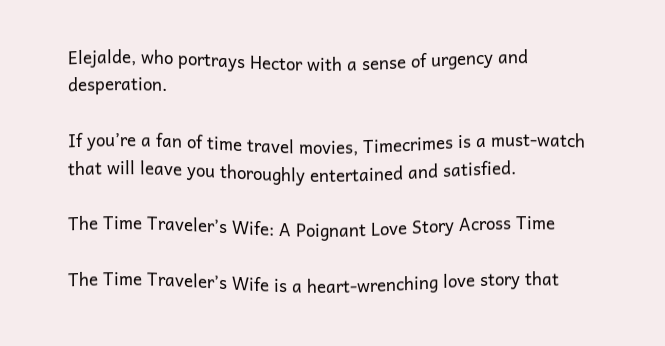Elejalde, who portrays Hector with a sense of urgency and desperation.

If you’re a fan of time travel movies, Timecrimes is a must-watch that will leave you thoroughly entertained and satisfied.

The Time Traveler’s Wife: A Poignant Love Story Across Time

The Time Traveler’s Wife is a heart-wrenching love story that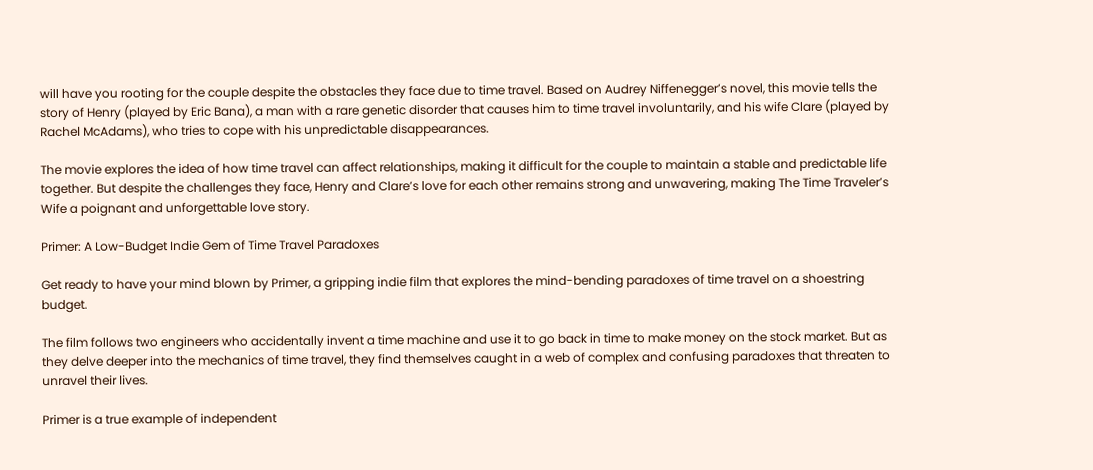will have you rooting for the couple despite the obstacles they face due to time travel. Based on Audrey Niffenegger’s novel, this movie tells the story of Henry (played by Eric Bana), a man with a rare genetic disorder that causes him to time travel involuntarily, and his wife Clare (played by Rachel McAdams), who tries to cope with his unpredictable disappearances.

The movie explores the idea of how time travel can affect relationships, making it difficult for the couple to maintain a stable and predictable life together. But despite the challenges they face, Henry and Clare’s love for each other remains strong and unwavering, making The Time Traveler’s Wife a poignant and unforgettable love story.

Primer: A Low-Budget Indie Gem of Time Travel Paradoxes

Get ready to have your mind blown by Primer, a gripping indie film that explores the mind-bending paradoxes of time travel on a shoestring budget.

The film follows two engineers who accidentally invent a time machine and use it to go back in time to make money on the stock market. But as they delve deeper into the mechanics of time travel, they find themselves caught in a web of complex and confusing paradoxes that threaten to unravel their lives.

Primer is a true example of independent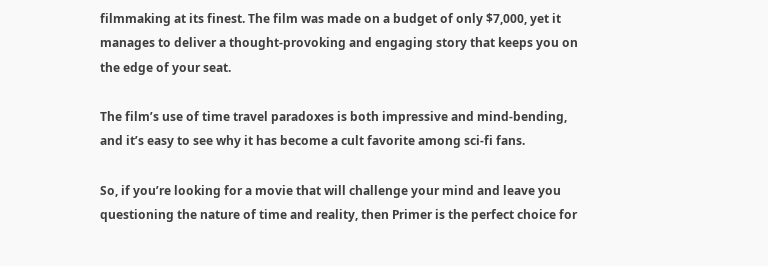filmmaking at its finest. The film was made on a budget of only $7,000, yet it manages to deliver a thought-provoking and engaging story that keeps you on the edge of your seat.

The film’s use of time travel paradoxes is both impressive and mind-bending, and it’s easy to see why it has become a cult favorite among sci-fi fans.

So, if you’re looking for a movie that will challenge your mind and leave you questioning the nature of time and reality, then Primer is the perfect choice for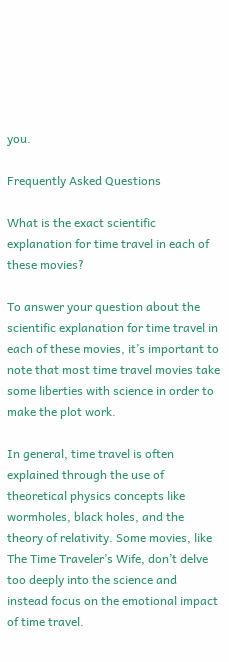you.

Frequently Asked Questions

What is the exact scientific explanation for time travel in each of these movies?

To answer your question about the scientific explanation for time travel in each of these movies, it’s important to note that most time travel movies take some liberties with science in order to make the plot work.

In general, time travel is often explained through the use of theoretical physics concepts like wormholes, black holes, and the theory of relativity. Some movies, like The Time Traveler’s Wife, don’t delve too deeply into the science and instead focus on the emotional impact of time travel.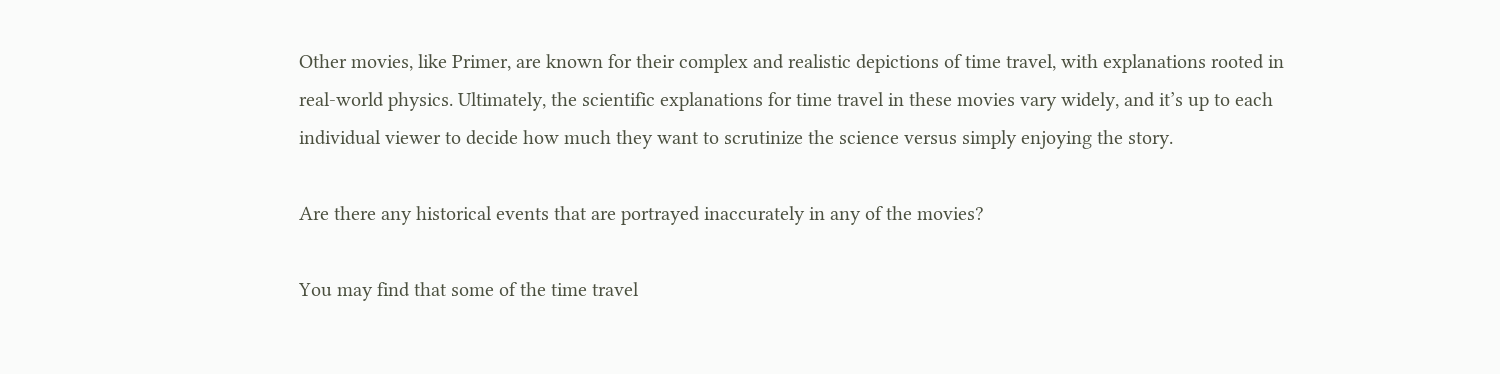Other movies, like Primer, are known for their complex and realistic depictions of time travel, with explanations rooted in real-world physics. Ultimately, the scientific explanations for time travel in these movies vary widely, and it’s up to each individual viewer to decide how much they want to scrutinize the science versus simply enjoying the story.

Are there any historical events that are portrayed inaccurately in any of the movies?

You may find that some of the time travel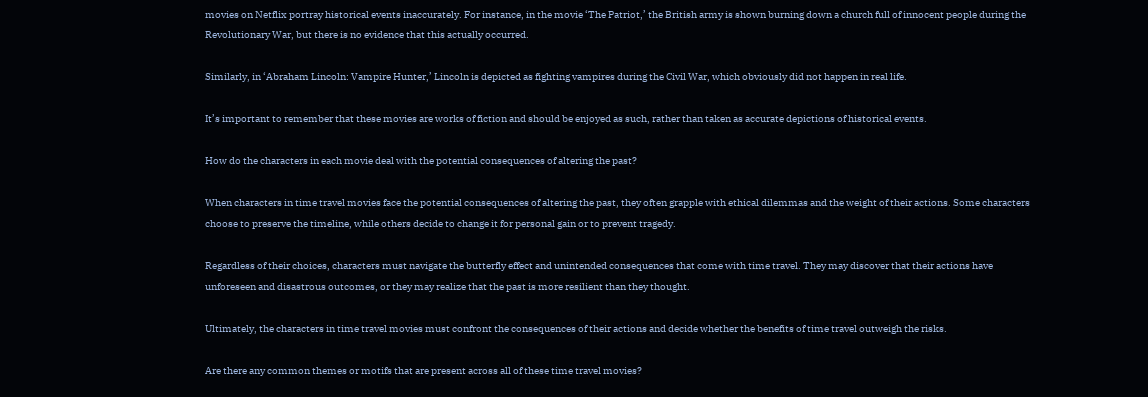movies on Netflix portray historical events inaccurately. For instance, in the movie ‘The Patriot,’ the British army is shown burning down a church full of innocent people during the Revolutionary War, but there is no evidence that this actually occurred.

Similarly, in ‘Abraham Lincoln: Vampire Hunter,’ Lincoln is depicted as fighting vampires during the Civil War, which obviously did not happen in real life.

It’s important to remember that these movies are works of fiction and should be enjoyed as such, rather than taken as accurate depictions of historical events.

How do the characters in each movie deal with the potential consequences of altering the past?

When characters in time travel movies face the potential consequences of altering the past, they often grapple with ethical dilemmas and the weight of their actions. Some characters choose to preserve the timeline, while others decide to change it for personal gain or to prevent tragedy.

Regardless of their choices, characters must navigate the butterfly effect and unintended consequences that come with time travel. They may discover that their actions have unforeseen and disastrous outcomes, or they may realize that the past is more resilient than they thought.

Ultimately, the characters in time travel movies must confront the consequences of their actions and decide whether the benefits of time travel outweigh the risks.

Are there any common themes or motifs that are present across all of these time travel movies?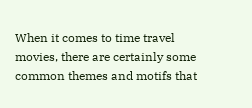When it comes to time travel movies, there are certainly some common themes and motifs that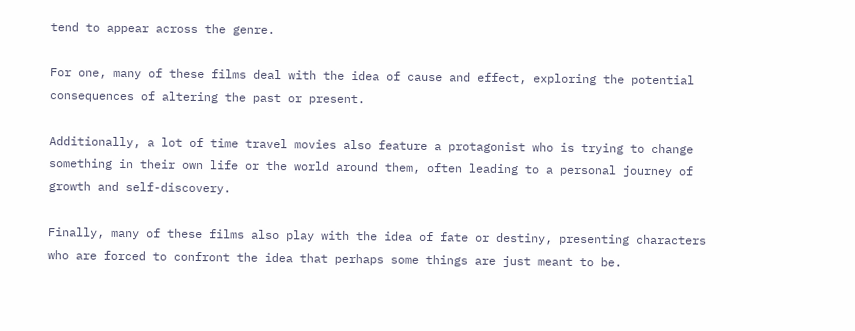tend to appear across the genre.

For one, many of these films deal with the idea of cause and effect, exploring the potential consequences of altering the past or present.

Additionally, a lot of time travel movies also feature a protagonist who is trying to change something in their own life or the world around them, often leading to a personal journey of growth and self-discovery.

Finally, many of these films also play with the idea of fate or destiny, presenting characters who are forced to confront the idea that perhaps some things are just meant to be.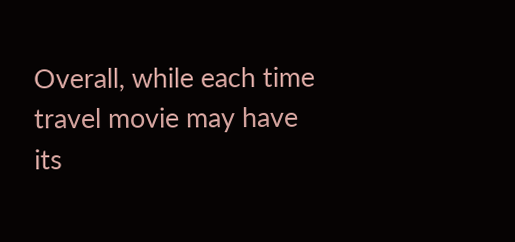Overall, while each time travel movie may have its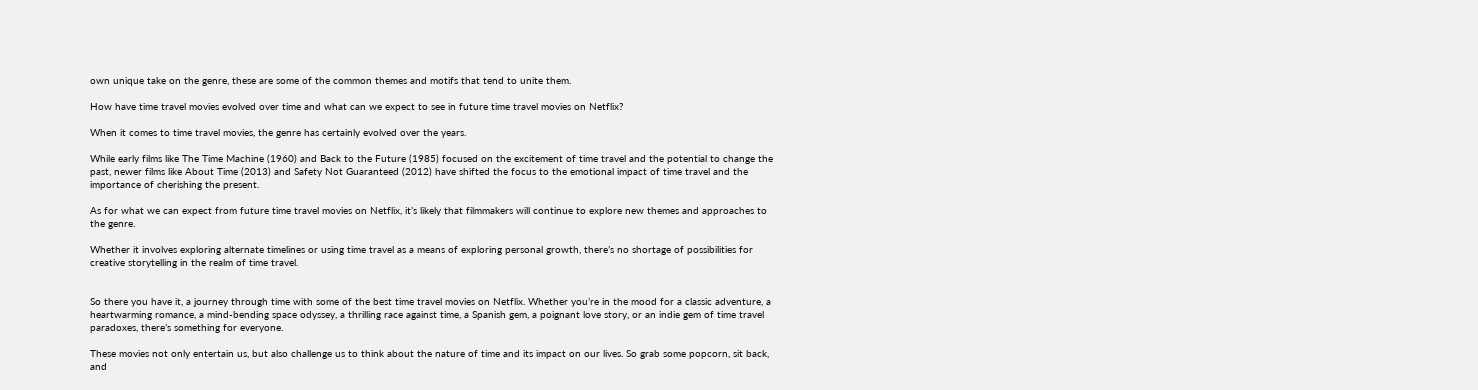own unique take on the genre, these are some of the common themes and motifs that tend to unite them.

How have time travel movies evolved over time and what can we expect to see in future time travel movies on Netflix?

When it comes to time travel movies, the genre has certainly evolved over the years.

While early films like The Time Machine (1960) and Back to the Future (1985) focused on the excitement of time travel and the potential to change the past, newer films like About Time (2013) and Safety Not Guaranteed (2012) have shifted the focus to the emotional impact of time travel and the importance of cherishing the present.

As for what we can expect from future time travel movies on Netflix, it’s likely that filmmakers will continue to explore new themes and approaches to the genre.

Whether it involves exploring alternate timelines or using time travel as a means of exploring personal growth, there’s no shortage of possibilities for creative storytelling in the realm of time travel.


So there you have it, a journey through time with some of the best time travel movies on Netflix. Whether you’re in the mood for a classic adventure, a heartwarming romance, a mind-bending space odyssey, a thrilling race against time, a Spanish gem, a poignant love story, or an indie gem of time travel paradoxes, there’s something for everyone.

These movies not only entertain us, but also challenge us to think about the nature of time and its impact on our lives. So grab some popcorn, sit back, and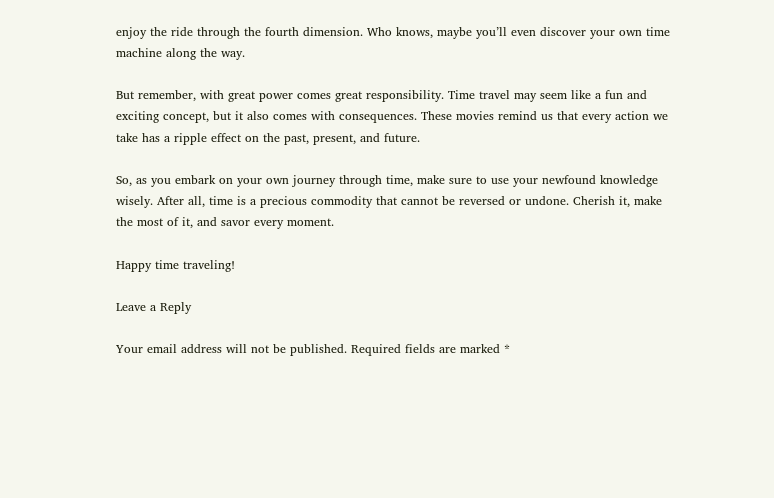enjoy the ride through the fourth dimension. Who knows, maybe you’ll even discover your own time machine along the way.

But remember, with great power comes great responsibility. Time travel may seem like a fun and exciting concept, but it also comes with consequences. These movies remind us that every action we take has a ripple effect on the past, present, and future.

So, as you embark on your own journey through time, make sure to use your newfound knowledge wisely. After all, time is a precious commodity that cannot be reversed or undone. Cherish it, make the most of it, and savor every moment.

Happy time traveling!

Leave a Reply

Your email address will not be published. Required fields are marked *